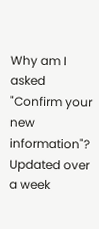Why am I asked "Confirm your new information"?
Updated over a week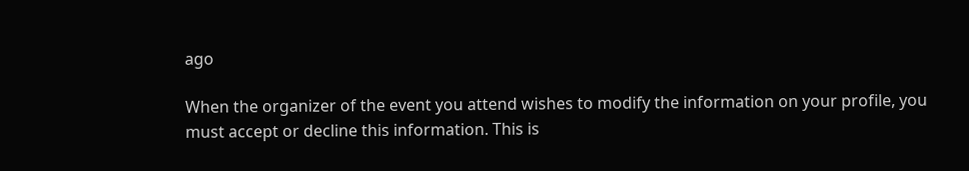ago

When the organizer of the event you attend wishes to modify the information on your profile, you must accept or decline this information. This is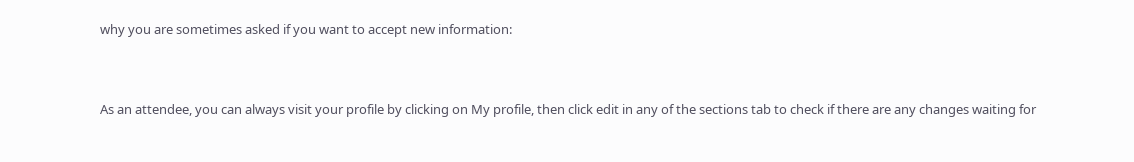why you are sometimes asked if you want to accept new information:


As an attendee, you can always visit your profile by clicking on My profile, then click edit in any of the sections tab to check if there are any changes waiting for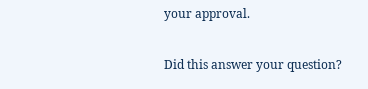your approval.

Did this answer your question?